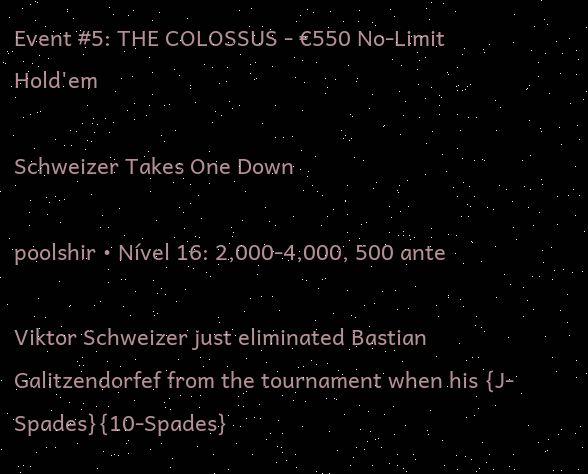Event #5: THE COLOSSUS - €550 No-Limit Hold'em

Schweizer Takes One Down

poolshir • Nível 16: 2,000-4,000, 500 ante

Viktor Schweizer just eliminated Bastian Galitzendorfef from the tournament when his {J-Spades}{10-Spades}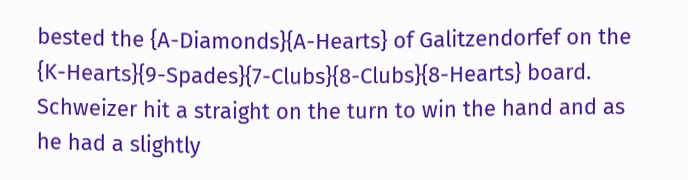bested the {A-Diamonds}{A-Hearts} of Galitzendorfef on the {K-Hearts}{9-Spades}{7-Clubs}{8-Clubs}{8-Hearts} board. Schweizer hit a straight on the turn to win the hand and as he had a slightly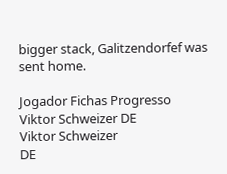bigger stack, Galitzendorfef was sent home.

Jogador Fichas Progresso
Viktor Schweizer DE
Viktor Schweizer
DE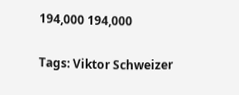194,000 194,000

Tags: Viktor Schweizer